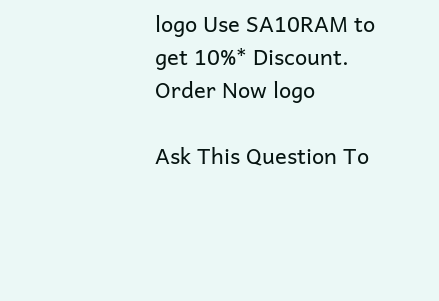logo Use SA10RAM to get 10%* Discount.
Order Now logo

Ask This Question To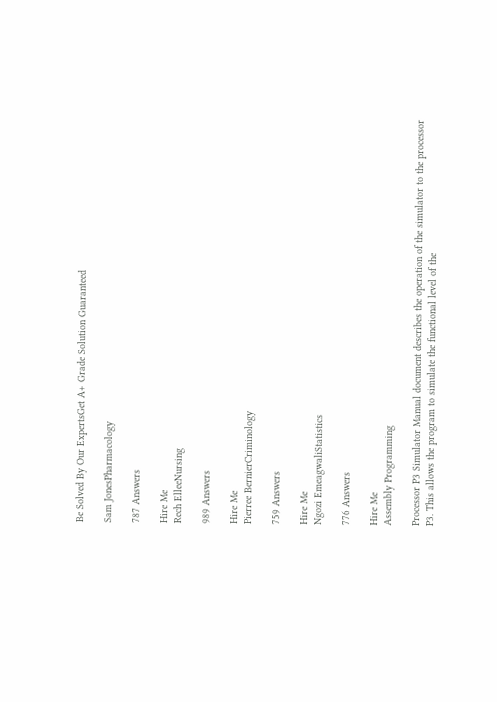Be Solved By Our ExpertsGet A+ Grade Solution Guaranteed

Sam JonesPharmacology

787 Answers

Hire Me
Rech ElleeNursing

989 Answers

Hire Me
Pierree BernierCriminology

759 Answers

Hire Me
Ngozi EmeagwaliStatistics

776 Answers

Hire Me
Assembly Programming

Processor P3 Simulator Manual document describes the operation of the simulator to the processor P3. This allows the program to simulate the functional level of the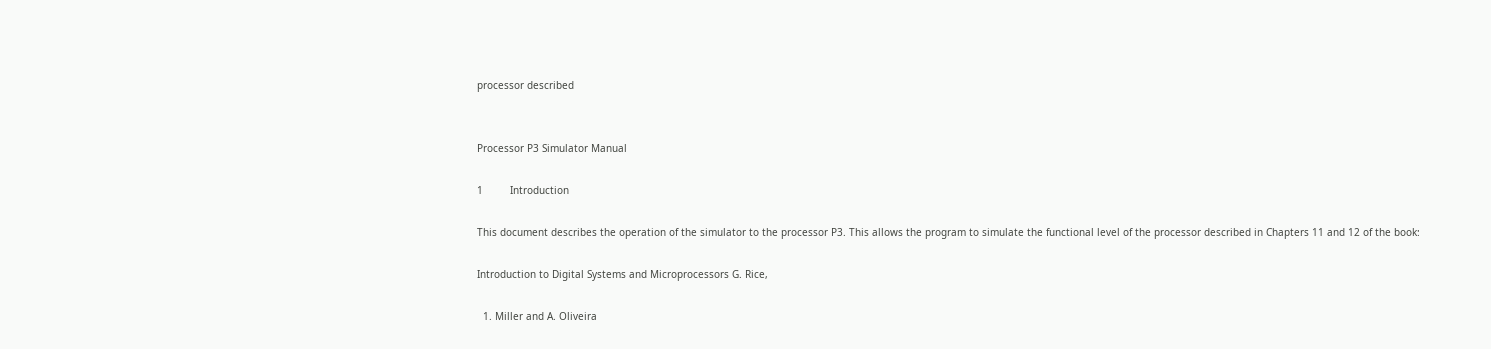processor described


Processor P3 Simulator Manual

1         Introduction

This document describes the operation of the simulator to the processor P3. This allows the program to simulate the functional level of the processor described in Chapters 11 and 12 of the book:

Introduction to Digital Systems and Microprocessors G. Rice,

  1. Miller and A. Oliveira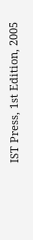IST Press, 1st Edition, 2005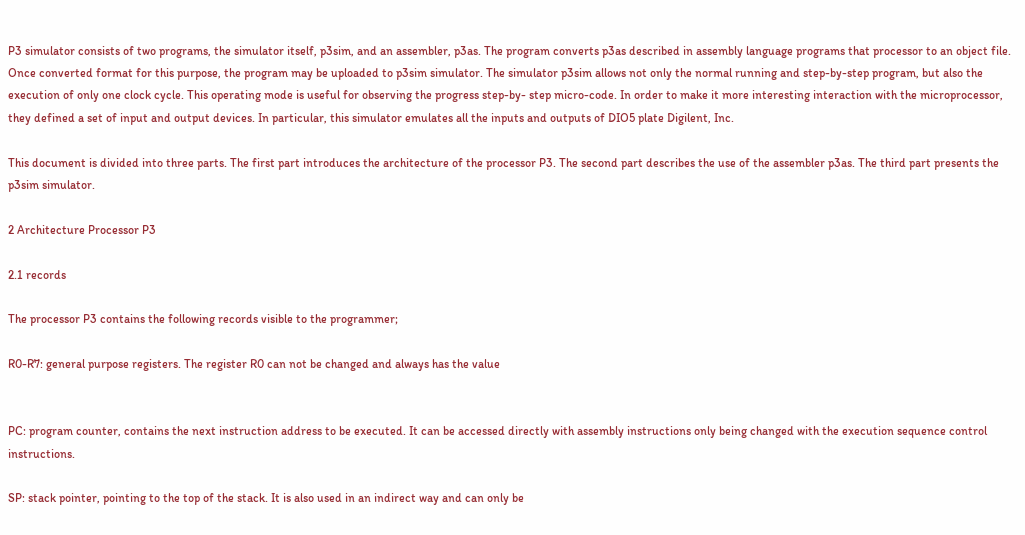P3 simulator consists of two programs, the simulator itself, p3sim, and an assembler, p3as. The program converts p3as described in assembly language programs that processor to an object file. Once converted format for this purpose, the program may be uploaded to p3sim simulator. The simulator p3sim allows not only the normal running and step-by-step program, but also the execution of only one clock cycle. This operating mode is useful for observing the progress step-by- step micro-code. In order to make it more interesting interaction with the microprocessor, they defined a set of input and output devices. In particular, this simulator emulates all the inputs and outputs of DIO5 plate Digilent, Inc.

This document is divided into three parts. The first part introduces the architecture of the processor P3. The second part describes the use of the assembler p3as. The third part presents the p3sim simulator.

2 Architecture Processor P3

2.1 records

The processor P3 contains the following records visible to the programmer;

R0-R7: general purpose registers. The register R0 can not be changed and always has the value


PC: program counter, contains the next instruction address to be executed. It can be accessed directly with assembly instructions only being changed with the execution sequence control instructions.

SP: stack pointer, pointing to the top of the stack. It is also used in an indirect way and can only be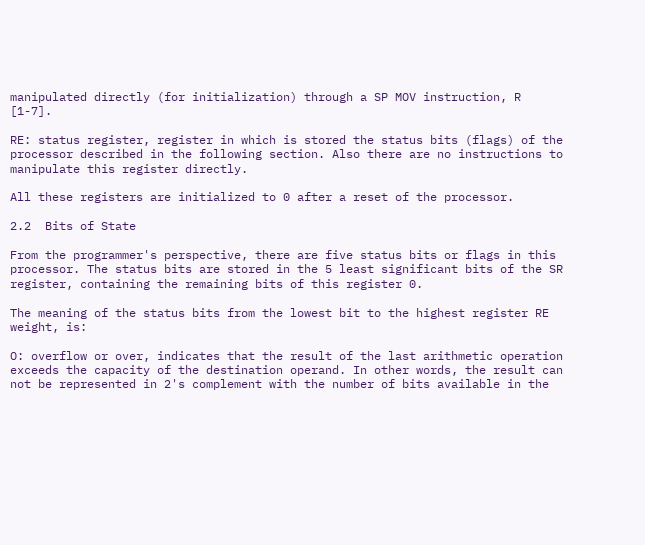manipulated directly (for initialization) through a SP MOV instruction, R [1-7].

RE: status register, register in which is stored the status bits (flags) of the processor described in the following section. Also there are no instructions to manipulate this register directly.

All these registers are initialized to 0 after a reset of the processor.

2.2  Bits of State

From the programmer's perspective, there are five status bits or flags in this processor. The status bits are stored in the 5 least significant bits of the SR register, containing the remaining bits of this register 0.

The meaning of the status bits from the lowest bit to the highest register RE weight, is:

O: overflow or over, indicates that the result of the last arithmetic operation exceeds the capacity of the destination operand. In other words, the result can not be represented in 2's complement with the number of bits available in the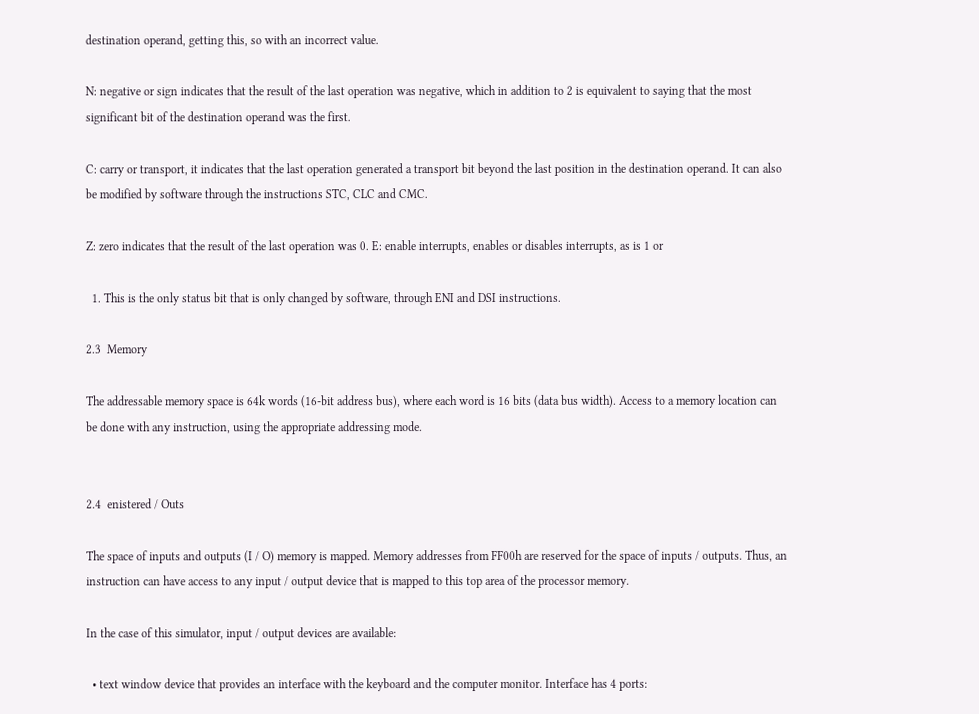destination operand, getting this, so with an incorrect value.

N: negative or sign indicates that the result of the last operation was negative, which in addition to 2 is equivalent to saying that the most significant bit of the destination operand was the first.

C: carry or transport, it indicates that the last operation generated a transport bit beyond the last position in the destination operand. It can also be modified by software through the instructions STC, CLC and CMC.

Z: zero indicates that the result of the last operation was 0. E: enable interrupts, enables or disables interrupts, as is 1 or

  1. This is the only status bit that is only changed by software, through ENI and DSI instructions.

2.3  Memory

The addressable memory space is 64k words (16-bit address bus), where each word is 16 bits (data bus width). Access to a memory location can be done with any instruction, using the appropriate addressing mode.


2.4  enistered / Outs

The space of inputs and outputs (I / O) memory is mapped. Memory addresses from FF00h are reserved for the space of inputs / outputs. Thus, an instruction can have access to any input / output device that is mapped to this top area of the processor memory.

In the case of this simulator, input / output devices are available:

  • text window device that provides an interface with the keyboard and the computer monitor. Interface has 4 ports: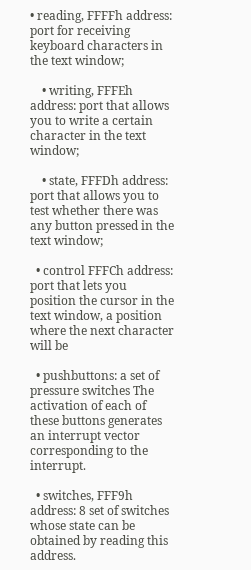• reading, FFFFh address: port for receiving keyboard characters in the text window;

    • writing, FFFEh address: port that allows you to write a certain character in the text window;

    • state, FFFDh address: port that allows you to test whether there was any button pressed in the text window;

  • control FFFCh address: port that lets you position the cursor in the text window, a position where the next character will be

  • pushbuttons: a set of pressure switches The activation of each of these buttons generates an interrupt vector corresponding to the interrupt.

  • switches, FFF9h address: 8 set of switches whose state can be obtained by reading this address.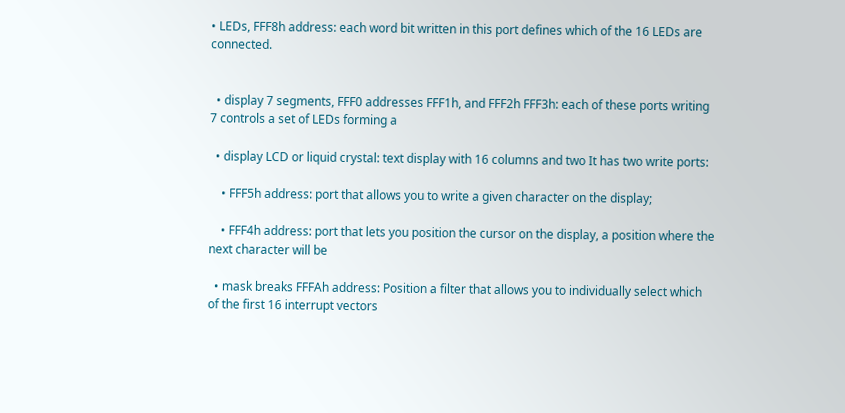• LEDs, FFF8h address: each word bit written in this port defines which of the 16 LEDs are connected.


  • display 7 segments, FFF0 addresses FFF1h, and FFF2h FFF3h: each of these ports writing 7 controls a set of LEDs forming a

  • display LCD or liquid crystal: text display with 16 columns and two It has two write ports:

    • FFF5h address: port that allows you to write a given character on the display;

    • FFF4h address: port that lets you position the cursor on the display, a position where the next character will be

  • mask breaks FFFAh address: Position a filter that allows you to individually select which of the first 16 interrupt vectors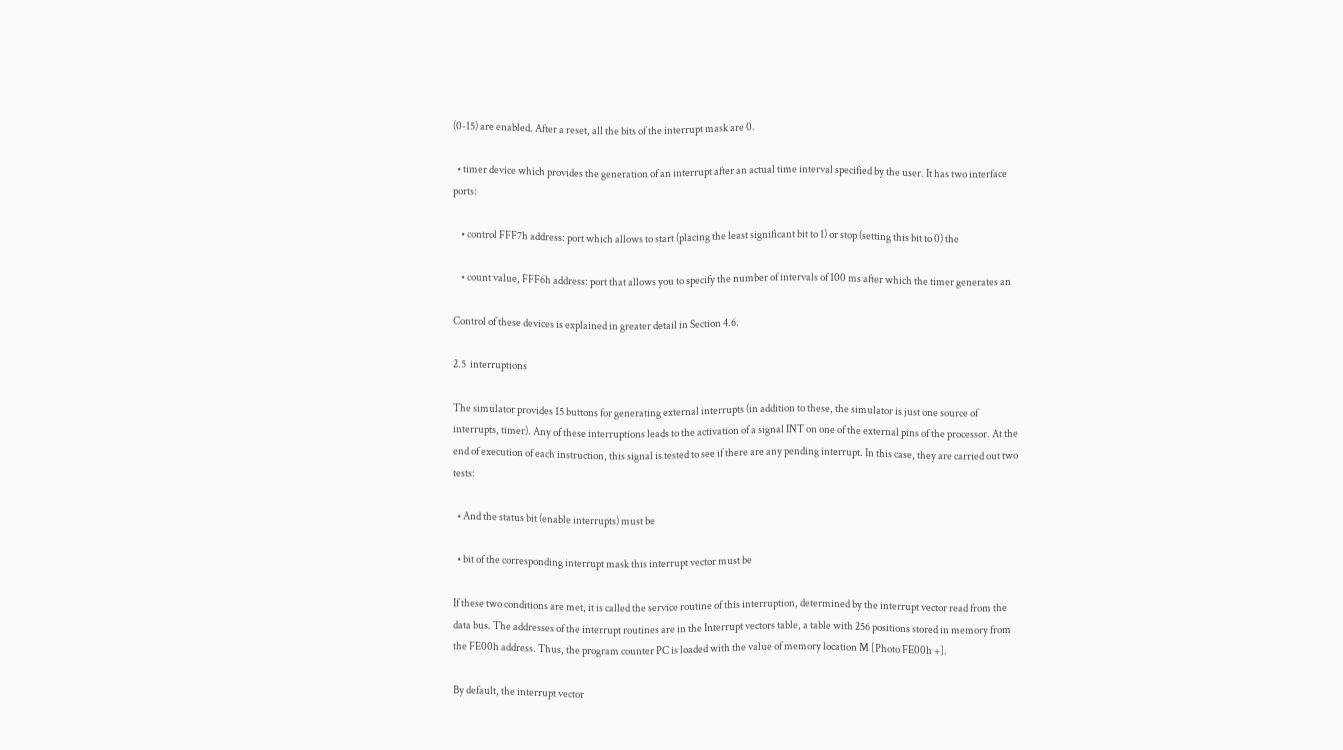(0-15) are enabled. After a reset, all the bits of the interrupt mask are 0.

  • timer device which provides the generation of an interrupt after an actual time interval specified by the user. It has two interface ports:

    • control FFF7h address: port which allows to start (placing the least significant bit to 1) or stop (setting this bit to 0) the

    • count value, FFF6h address: port that allows you to specify the number of intervals of 100 ms after which the timer generates an

Control of these devices is explained in greater detail in Section 4.6.

2.5  interruptions

The simulator provides 15 buttons for generating external interrupts (in addition to these, the simulator is just one source of interrupts, timer). Any of these interruptions leads to the activation of a signal INT on one of the external pins of the processor. At the end of execution of each instruction, this signal is tested to see if there are any pending interrupt. In this case, they are carried out two tests:

  • And the status bit (enable interrupts) must be

  • bit of the corresponding interrupt mask this interrupt vector must be

If these two conditions are met, it is called the service routine of this interruption, determined by the interrupt vector read from the data bus. The addresses of the interrupt routines are in the Interrupt vectors table, a table with 256 positions stored in memory from the FE00h address. Thus, the program counter PC is loaded with the value of memory location M [Photo FE00h +].

By default, the interrupt vector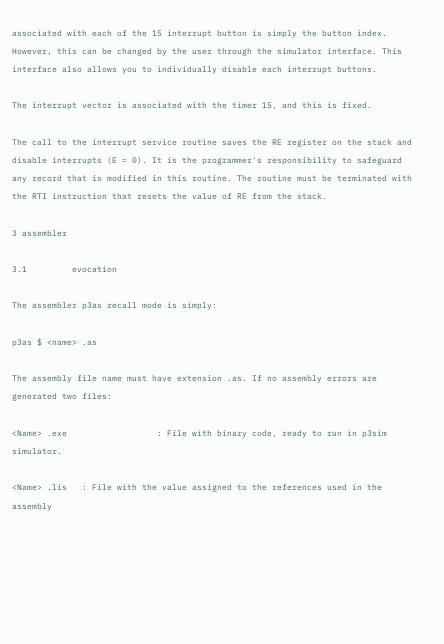associated with each of the 15 interrupt button is simply the button index. However, this can be changed by the user through the simulator interface. This interface also allows you to individually disable each interrupt buttons.

The interrupt vector is associated with the timer 15, and this is fixed.

The call to the interrupt service routine saves the RE register on the stack and disable interrupts (E = 0). It is the programmer's responsibility to safeguard any record that is modified in this routine. The routine must be terminated with the RTI instruction that resets the value of RE from the stack.

3 assembler

3.1         evocation

The assembler p3as recall mode is simply:

p3as $ <name> .as

The assembly file name must have extension .as. If no assembly errors are generated two files:

<Name> .exe                  : File with binary code, ready to run in p3sim simulator.

<Name> .lis   : File with the value assigned to the references used in the assembly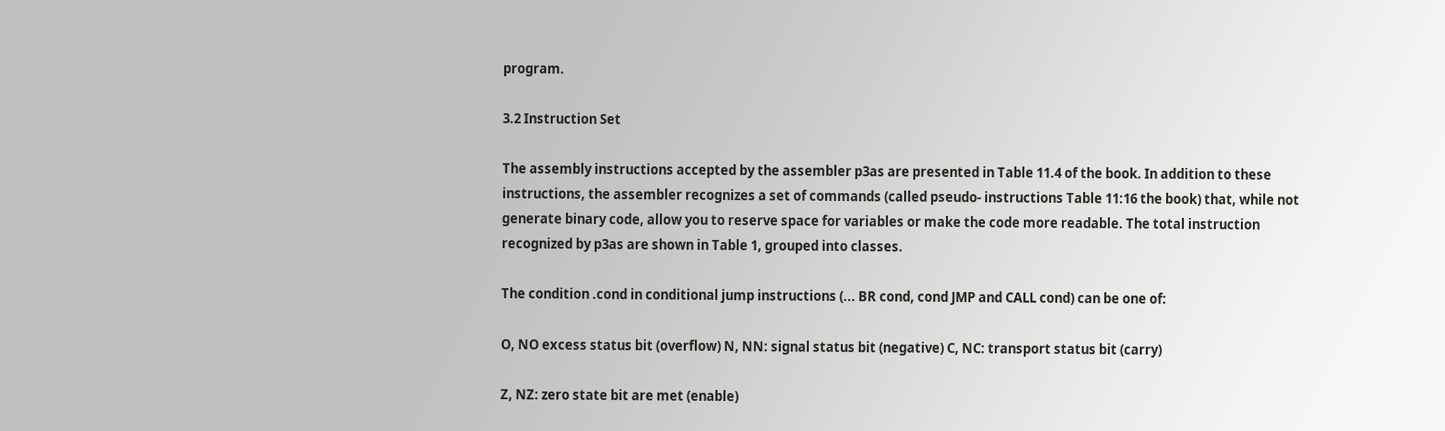program.

3.2 Instruction Set

The assembly instructions accepted by the assembler p3as are presented in Table 11.4 of the book. In addition to these instructions, the assembler recognizes a set of commands (called pseudo- instructions Table 11:16 the book) that, while not generate binary code, allow you to reserve space for variables or make the code more readable. The total instruction recognized by p3as are shown in Table 1, grouped into classes.

The condition .cond in conditional jump instructions (... BR cond, cond JMP and CALL cond) can be one of:

O, NO excess status bit (overflow) N, NN: signal status bit (negative) C, NC: transport status bit (carry)

Z, NZ: zero state bit are met (enable)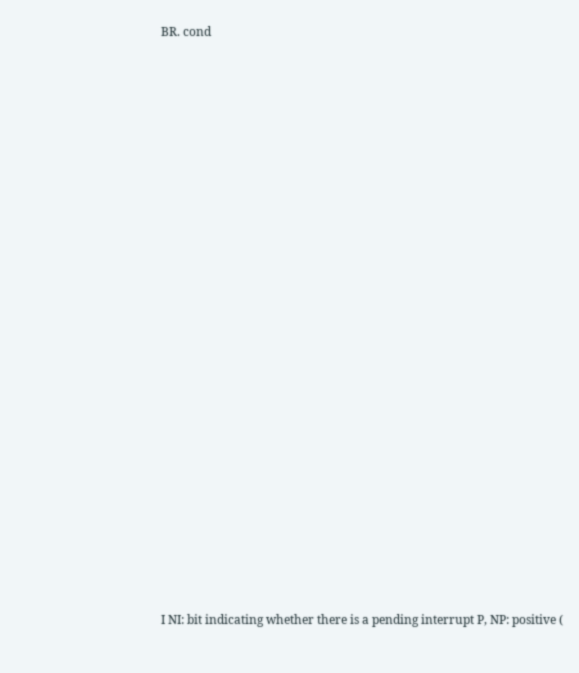BR. cond



























I NI: bit indicating whether there is a pending interrupt P, NP: positive (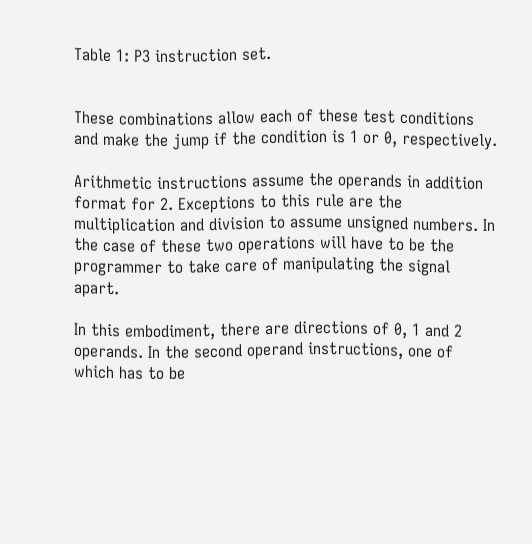Table 1: P3 instruction set.


These combinations allow each of these test conditions and make the jump if the condition is 1 or 0, respectively.

Arithmetic instructions assume the operands in addition format for 2. Exceptions to this rule are the multiplication and division to assume unsigned numbers. In the case of these two operations will have to be the programmer to take care of manipulating the signal apart.

In this embodiment, there are directions of 0, 1 and 2 operands. In the second operand instructions, one of which has to be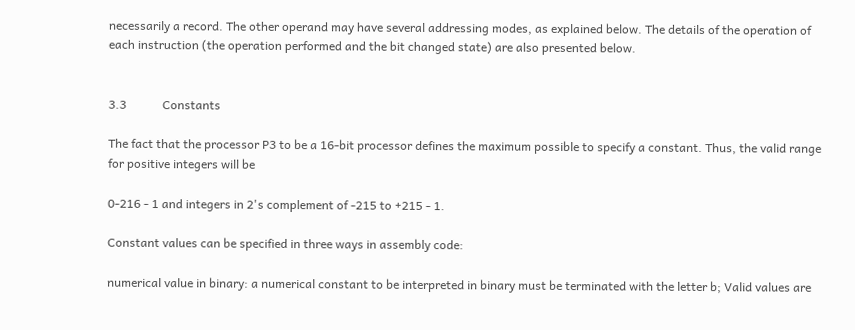necessarily a record. The other operand may have several addressing modes, as explained below. The details of the operation of each instruction (the operation performed and the bit changed state) are also presented below.


3.3            Constants

The fact that the processor P3 to be a 16-bit processor defines the maximum possible to specify a constant. Thus, the valid range for positive integers will be

0-216 - 1 and integers in 2's complement of -215 to +215 - 1.

Constant values can be specified in three ways in assembly code:

numerical value in binary: a numerical constant to be interpreted in binary must be terminated with the letter b; Valid values are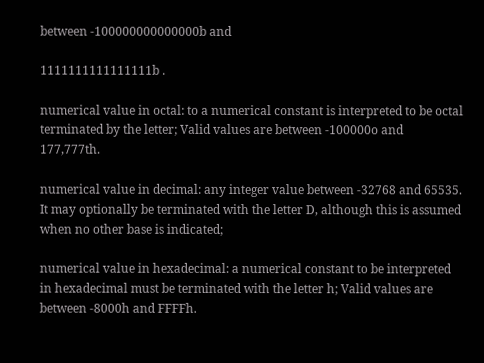between -100000000000000b and

1111111111111111b .

numerical value in octal: to a numerical constant is interpreted to be octal terminated by the letter; Valid values are between -100000o and 177,777th.

numerical value in decimal: any integer value between -32768 and 65535. It may optionally be terminated with the letter D, although this is assumed when no other base is indicated;

numerical value in hexadecimal: a numerical constant to be interpreted in hexadecimal must be terminated with the letter h; Valid values are between -8000h and FFFFh.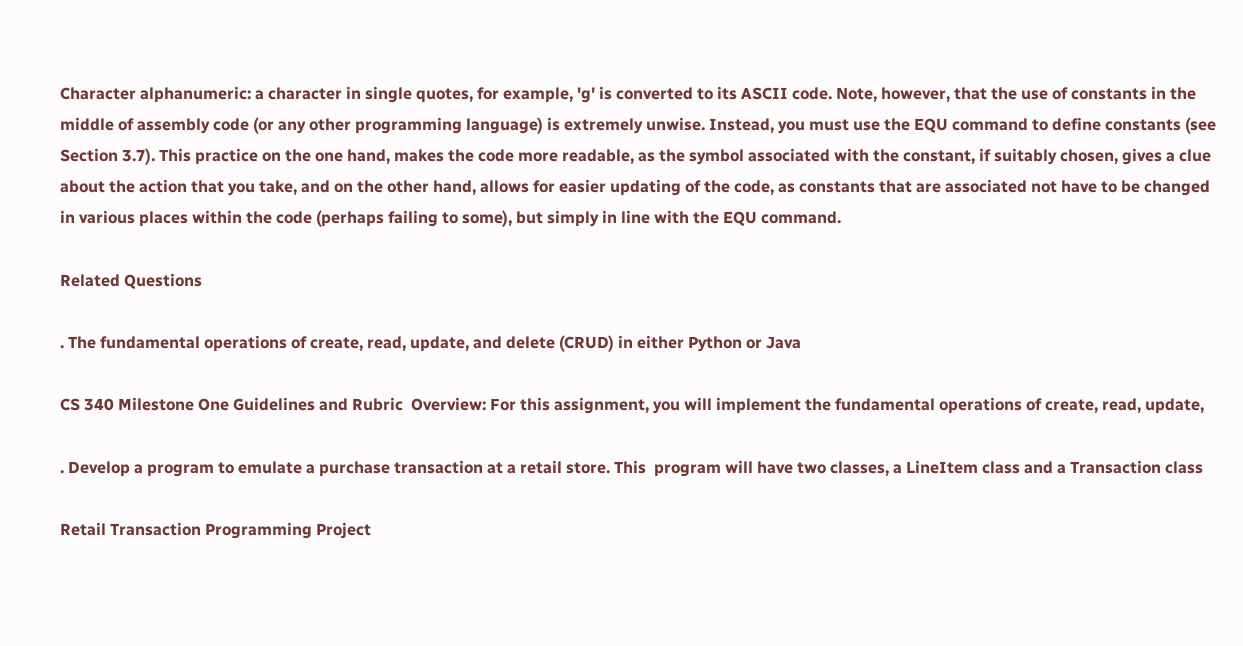Character alphanumeric: a character in single quotes, for example, 'g' is converted to its ASCII code. Note, however, that the use of constants in the middle of assembly code (or any other programming language) is extremely unwise. Instead, you must use the EQU command to define constants (see Section 3.7). This practice on the one hand, makes the code more readable, as the symbol associated with the constant, if suitably chosen, gives a clue about the action that you take, and on the other hand, allows for easier updating of the code, as constants that are associated not have to be changed in various places within the code (perhaps failing to some), but simply in line with the EQU command.

Related Questions

. The fundamental operations of create, read, update, and delete (CRUD) in either Python or Java

CS 340 Milestone One Guidelines and Rubric  Overview: For this assignment, you will implement the fundamental operations of create, read, update,

. Develop a program to emulate a purchase transaction at a retail store. This  program will have two classes, a LineItem class and a Transaction class

Retail Transaction Programming Project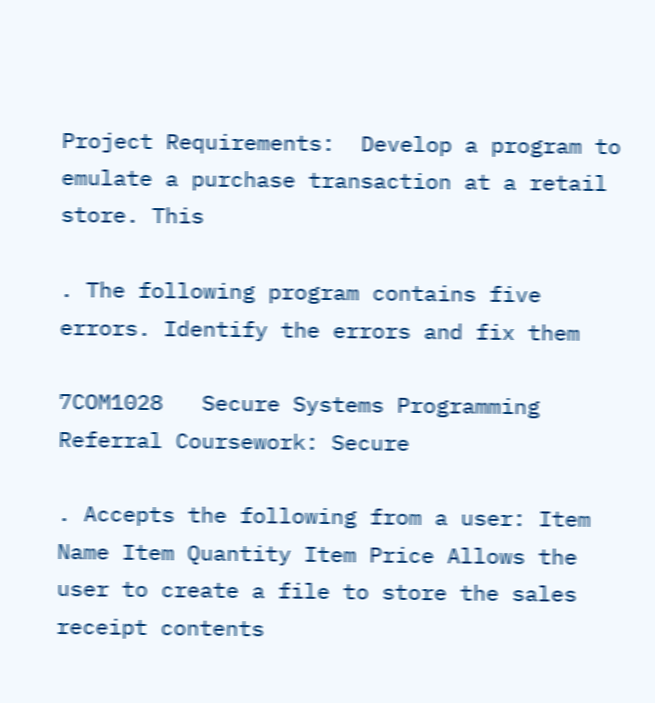Project Requirements:  Develop a program to emulate a purchase transaction at a retail store. This

. The following program contains five errors. Identify the errors and fix them

7COM1028   Secure Systems Programming   Referral Coursework: Secure

. Accepts the following from a user: Item Name Item Quantity Item Price Allows the user to create a file to store the sales receipt contents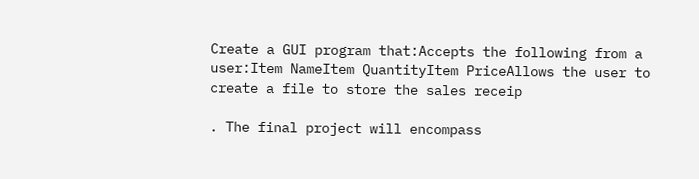Create a GUI program that:Accepts the following from a user:Item NameItem QuantityItem PriceAllows the user to create a file to store the sales receip

. The final project will encompass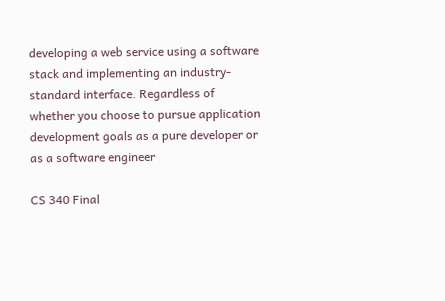developing a web service using a software stack and implementing an industry-standard interface. Regardless of whether you choose to pursue application development goals as a pure developer or as a software engineer

CS 340 Final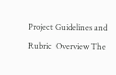Project Guidelines and Rubric  Overview The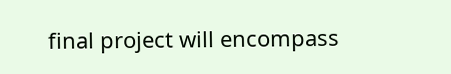final project will encompass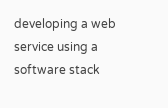developing a web service using a software stack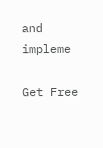and impleme

Get Free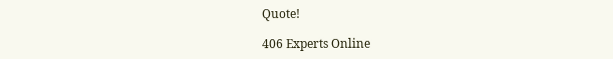Quote!

406 Experts Online